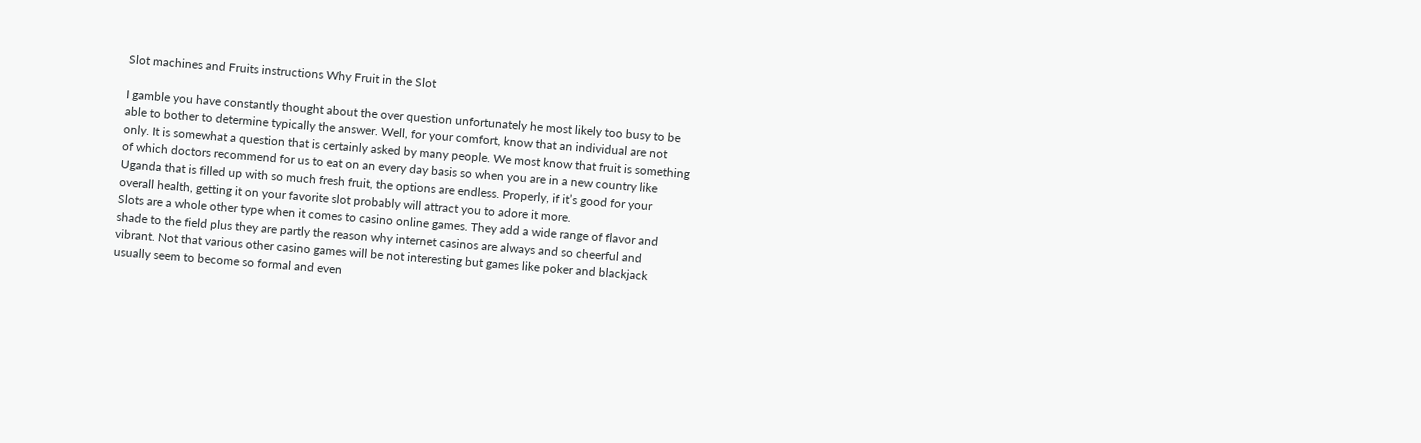Slot machines and Fruits instructions Why Fruit in the Slot

I gamble you have constantly thought about the over question unfortunately he most likely too busy to be able to bother to determine typically the answer. Well, for your comfort, know that an individual are not only. It is somewhat a question that is certainly asked by many people. We most know that fruit is something of which doctors recommend for us to eat on an every day basis so when you are in a new country like Uganda that is filled up with so much fresh fruit, the options are endless. Properly, if it’s good for your overall health, getting it on your favorite slot probably will attract you to adore it more.
Slots are a whole other type when it comes to casino online games. They add a wide range of flavor and shade to the field plus they are partly the reason why internet casinos are always and so cheerful and vibrant. Not that various other casino games will be not interesting but games like poker and blackjack usually seem to become so formal and even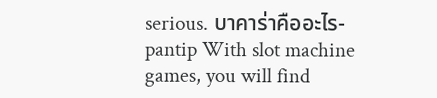serious. บาคาร่าคืออะไร-pantip With slot machine games, you will find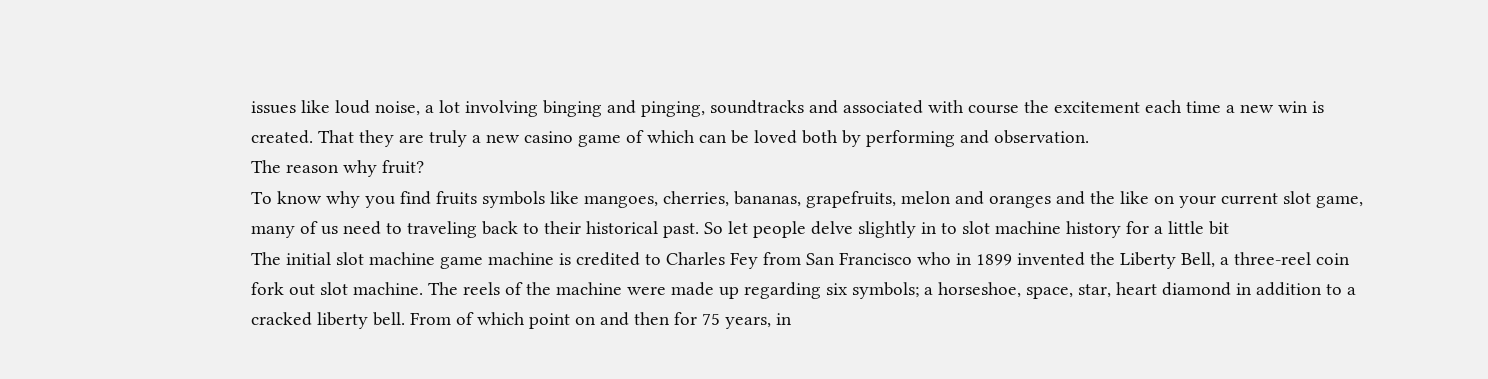issues like loud noise, a lot involving binging and pinging, soundtracks and associated with course the excitement each time a new win is created. That they are truly a new casino game of which can be loved both by performing and observation.
The reason why fruit?
To know why you find fruits symbols like mangoes, cherries, bananas, grapefruits, melon and oranges and the like on your current slot game, many of us need to traveling back to their historical past. So let people delve slightly in to slot machine history for a little bit
The initial slot machine game machine is credited to Charles Fey from San Francisco who in 1899 invented the Liberty Bell, a three-reel coin fork out slot machine. The reels of the machine were made up regarding six symbols; a horseshoe, space, star, heart diamond in addition to a cracked liberty bell. From of which point on and then for 75 years, in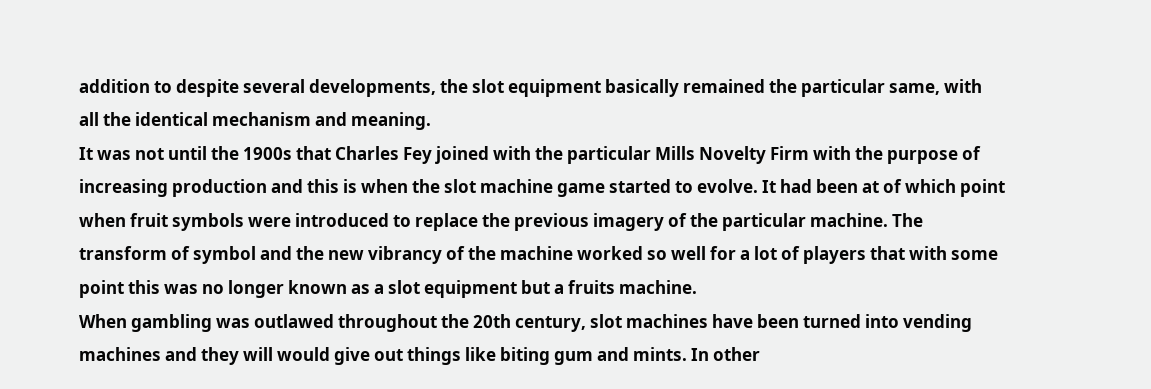addition to despite several developments, the slot equipment basically remained the particular same, with all the identical mechanism and meaning.
It was not until the 1900s that Charles Fey joined with the particular Mills Novelty Firm with the purpose of increasing production and this is when the slot machine game started to evolve. It had been at of which point when fruit symbols were introduced to replace the previous imagery of the particular machine. The transform of symbol and the new vibrancy of the machine worked so well for a lot of players that with some point this was no longer known as a slot equipment but a fruits machine.
When gambling was outlawed throughout the 20th century, slot machines have been turned into vending machines and they will would give out things like biting gum and mints. In other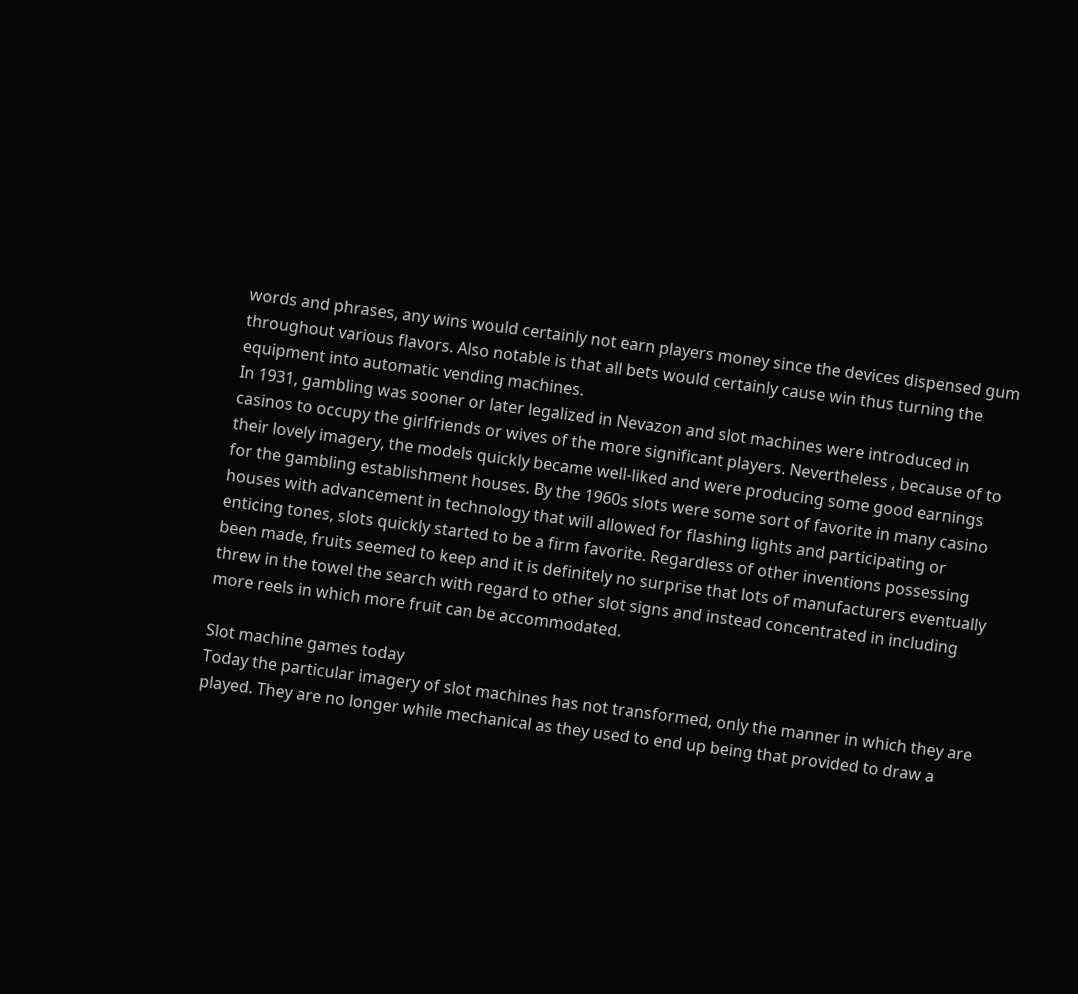words and phrases, any wins would certainly not earn players money since the devices dispensed gum throughout various flavors. Also notable is that all bets would certainly cause win thus turning the equipment into automatic vending machines.
In 1931, gambling was sooner or later legalized in Nevazon and slot machines were introduced in casinos to occupy the girlfriends or wives of the more significant players. Nevertheless , because of to their lovely imagery, the models quickly became well-liked and were producing some good earnings for the gambling establishment houses. By the 1960s slots were some sort of favorite in many casino houses with advancement in technology that will allowed for flashing lights and participating or enticing tones, slots quickly started to be a firm favorite. Regardless of other inventions possessing been made, fruits seemed to keep and it is definitely no surprise that lots of manufacturers eventually threw in the towel the search with regard to other slot signs and instead concentrated in including more reels in which more fruit can be accommodated.

Slot machine games today
Today the particular imagery of slot machines has not transformed, only the manner in which they are played. They are no longer while mechanical as they used to end up being that provided to draw a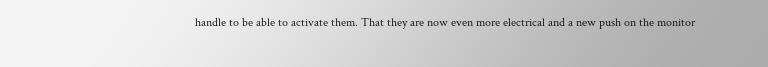handle to be able to activate them. That they are now even more electrical and a new push on the monitor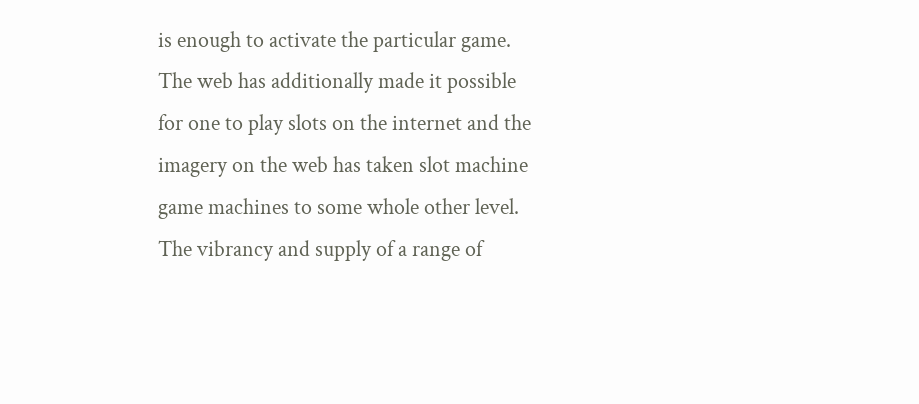is enough to activate the particular game.
The web has additionally made it possible for one to play slots on the internet and the imagery on the web has taken slot machine game machines to some whole other level. The vibrancy and supply of a range of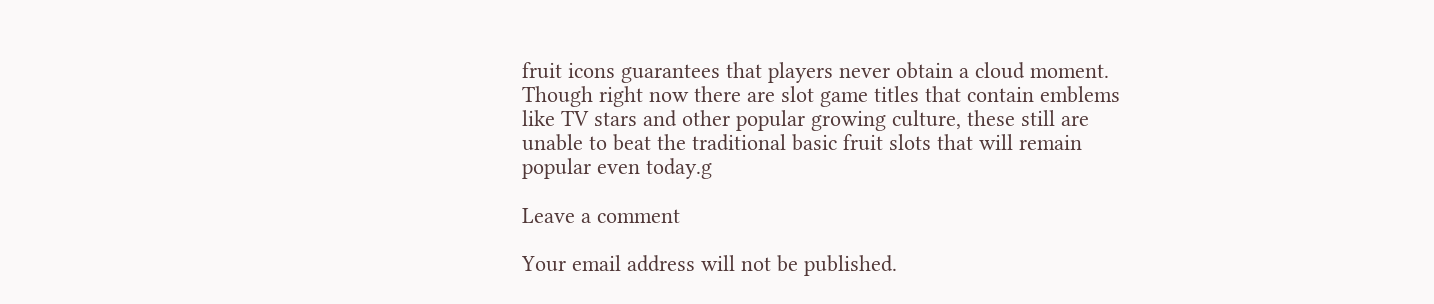fruit icons guarantees that players never obtain a cloud moment. Though right now there are slot game titles that contain emblems like TV stars and other popular growing culture, these still are unable to beat the traditional basic fruit slots that will remain popular even today.g

Leave a comment

Your email address will not be published.